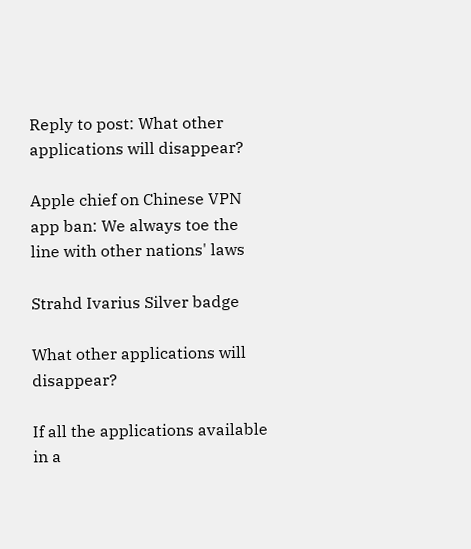Reply to post: What other applications will disappear?

Apple chief on Chinese VPN app ban: We always toe the line with other nations' laws

Strahd Ivarius Silver badge

What other applications will disappear?

If all the applications available in a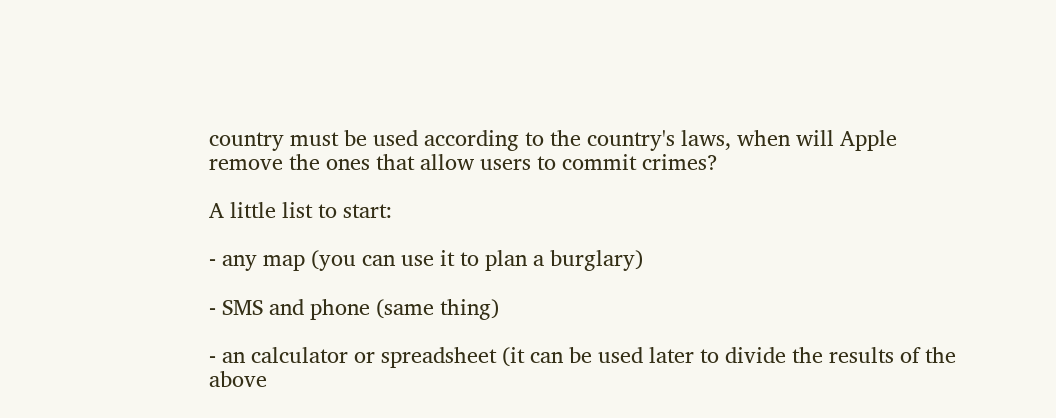country must be used according to the country's laws, when will Apple remove the ones that allow users to commit crimes?

A little list to start:

- any map (you can use it to plan a burglary)

- SMS and phone (same thing)

- an calculator or spreadsheet (it can be used later to divide the results of the above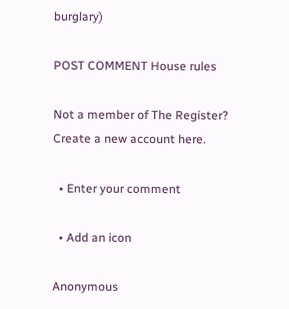burglary)

POST COMMENT House rules

Not a member of The Register? Create a new account here.

  • Enter your comment

  • Add an icon

Anonymous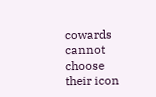cowards cannot choose their icon